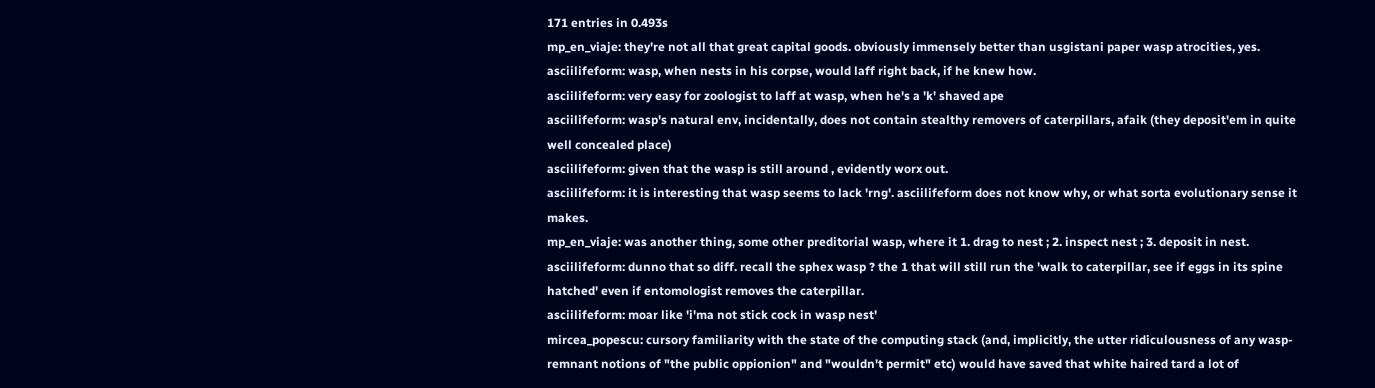171 entries in 0.493s
mp_en_viaje: they're not all that great capital goods. obviously immensely better than usgistani paper wasp atrocities, yes.
asciilifeform: wasp, when nests in his corpse, would laff right back, if he knew how.
asciilifeform: very easy for zoologist to laff at wasp, when he's a 'k' shaved ape
asciilifeform: wasp's natural env, incidentally, does not contain stealthy removers of caterpillars, afaik (they deposit'em in quite well concealed place)
asciilifeform: given that the wasp is still around , evidently worx out.
asciilifeform: it is interesting that wasp seems to lack 'rng'. asciilifeform does not know why, or what sorta evolutionary sense it makes.
mp_en_viaje: was another thing, some other preditorial wasp, where it 1. drag to nest ; 2. inspect nest ; 3. deposit in nest.
asciilifeform: dunno that so diff. recall the sphex wasp ? the 1 that will still run the 'walk to caterpillar, see if eggs in its spine hatched' even if entomologist removes the caterpillar.
asciilifeform: moar like 'i'ma not stick cock in wasp nest'
mircea_popescu: cursory familiarity with the state of the computing stack (and, implicitly, the utter ridiculousness of any wasp-remnant notions of "the public oppionion" and "wouldn't permit" etc) would have saved that white haired tard a lot of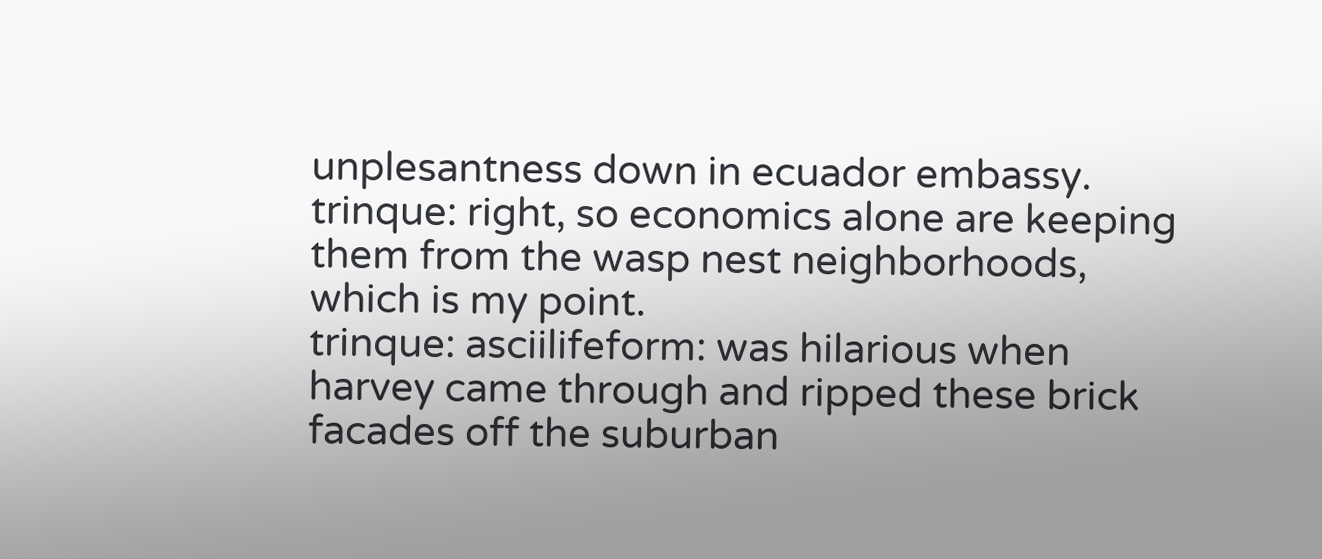unplesantness down in ecuador embassy.
trinque: right, so economics alone are keeping them from the wasp nest neighborhoods, which is my point.
trinque: asciilifeform: was hilarious when harvey came through and ripped these brick facades off the suburban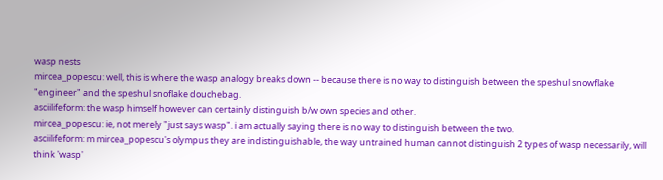wasp nests
mircea_popescu: well, this is where the wasp analogy breaks down -- because there is no way to distinguish between the speshul snowflake "engineer" and the speshul snoflake douchebag.
asciilifeform: the wasp himself however can certainly distinguish b/w own species and other.
mircea_popescu: ie, not merely "just says wasp". i am actually saying there is no way to distinguish between the two.
asciilifeform: m mircea_popescu's olympus they are indistinguishable, the way untrained human cannot distinguish 2 types of wasp necessarily, will think 'wasp'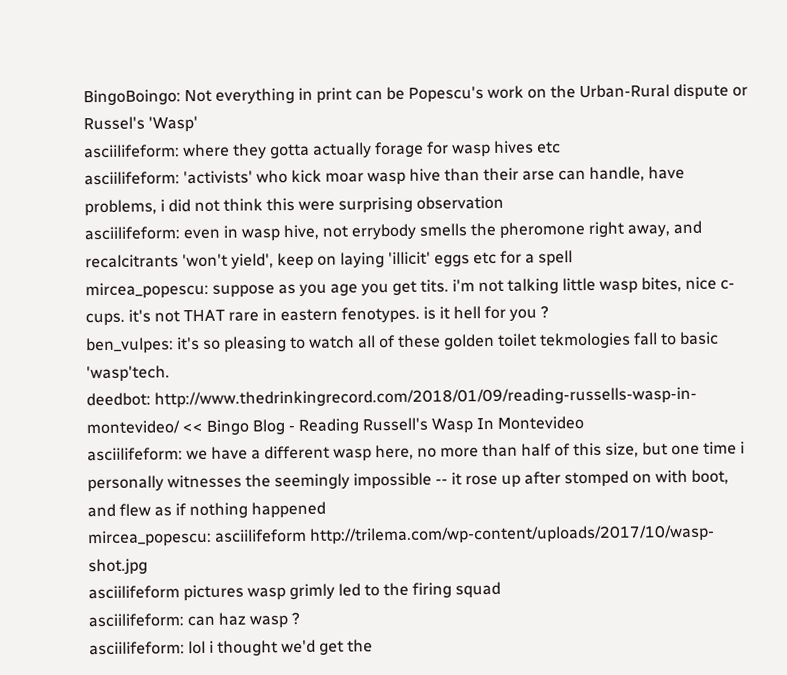BingoBoingo: Not everything in print can be Popescu's work on the Urban-Rural dispute or Russel's 'Wasp'
asciilifeform: where they gotta actually forage for wasp hives etc
asciilifeform: 'activists' who kick moar wasp hive than their arse can handle, have problems, i did not think this were surprising observation
asciilifeform: even in wasp hive, not errybody smells the pheromone right away, and recalcitrants 'won't yield', keep on laying 'illicit' eggs etc for a spell
mircea_popescu: suppose as you age you get tits. i'm not talking little wasp bites, nice c-cups. it's not THAT rare in eastern fenotypes. is it hell for you ?
ben_vulpes: it's so pleasing to watch all of these golden toilet tekmologies fall to basic 'wasp'tech.
deedbot: http://www.thedrinkingrecord.com/2018/01/09/reading-russells-wasp-in-montevideo/ << Bingo Blog - Reading Russell's Wasp In Montevideo
asciilifeform: we have a different wasp here, no more than half of this size, but one time i personally witnesses the seemingly impossible -- it rose up after stomped on with boot, and flew as if nothing happened
mircea_popescu: asciilifeform http://trilema.com/wp-content/uploads/2017/10/wasp-shot.jpg
asciilifeform pictures wasp grimly led to the firing squad
asciilifeform: can haz wasp ?
asciilifeform: lol i thought we'd get the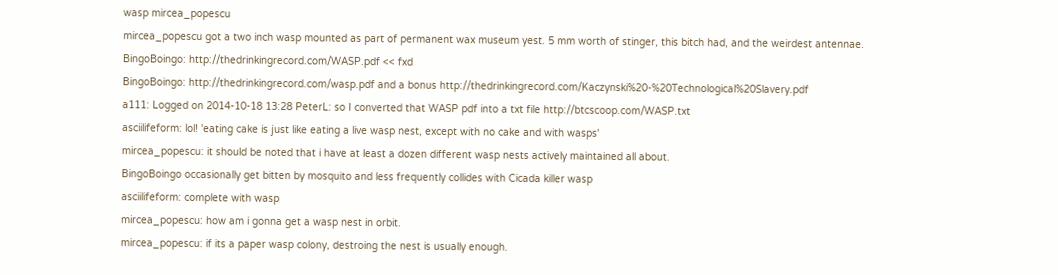wasp mircea_popescu
mircea_popescu got a two inch wasp mounted as part of permanent wax museum yest. 5 mm worth of stinger, this bitch had, and the weirdest antennae.
BingoBoingo: http://thedrinkingrecord.com/WASP.pdf << fxd
BingoBoingo: http://thedrinkingrecord.com/wasp.pdf and a bonus http://thedrinkingrecord.com/Kaczynski%20-%20Technological%20Slavery.pdf
a111: Logged on 2014-10-18 13:28 PeterL: so I converted that WASP pdf into a txt file http://btcscoop.com/WASP.txt
asciilifeform: lol! 'eating cake is just like eating a live wasp nest, except with no cake and with wasps'
mircea_popescu: it should be noted that i have at least a dozen different wasp nests actively maintained all about.
BingoBoingo occasionally get bitten by mosquito and less frequently collides with Cicada killer wasp
asciilifeform: complete with wasp
mircea_popescu: how am i gonna get a wasp nest in orbit.
mircea_popescu: if its a paper wasp colony, destroing the nest is usually enough.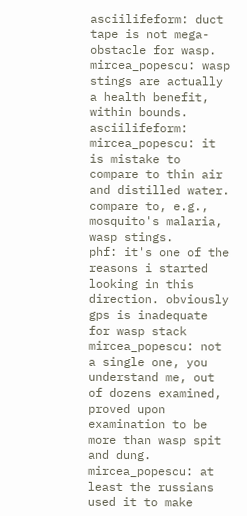asciilifeform: duct tape is not mega-obstacle for wasp.
mircea_popescu: wasp stings are actually a health benefit, within bounds.
asciilifeform: mircea_popescu: it is mistake to compare to thin air and distilled water. compare to, e.g., mosquito's malaria, wasp stings.
phf: it's one of the reasons i started looking in this direction. obviously gps is inadequate for wasp stack
mircea_popescu: not a single one, you understand me, out of dozens examined, proved upon examination to be more than wasp spit and dung.
mircea_popescu: at least the russians used it to make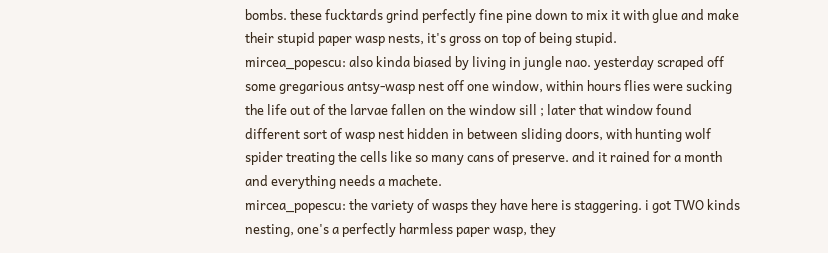bombs. these fucktards grind perfectly fine pine down to mix it with glue and make their stupid paper wasp nests, it's gross on top of being stupid.
mircea_popescu: also kinda biased by living in jungle nao. yesterday scraped off some gregarious antsy-wasp nest off one window, within hours flies were sucking the life out of the larvae fallen on the window sill ; later that window found different sort of wasp nest hidden in between sliding doors, with hunting wolf spider treating the cells like so many cans of preserve. and it rained for a month and everything needs a machete.
mircea_popescu: the variety of wasps they have here is staggering. i got TWO kinds nesting, one's a perfectly harmless paper wasp, they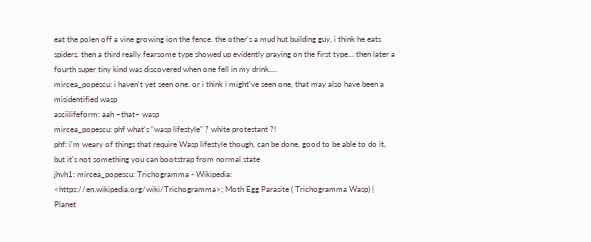eat the polen off a vine growing ion the fence. the other's a mud hut building guy, i think he eats spiders. then a third really fearsome type showed up evidently praying on the first type... then later a fourth super tiny kind was discovered when one fell in my drink....
mircea_popescu: i haven't yet seen one. or i think i might've seen one, that may also have been a misidentified wasp
asciilifeform: aah ~that~ wasp
mircea_popescu: phf what's "wasp lifestyle" ? white protestant ?!
phf: i'm weary of things that require Wasp lifestyle though, can be done, good to be able to do it, but it's not something you can bootstrap from normal state
jhvh1: mircea_popescu: Trichogramma - Wikipedia: <https://en.wikipedia.org/wiki/Trichogramma>; Moth Egg Parasite ( Trichogramma Wasp) | Planet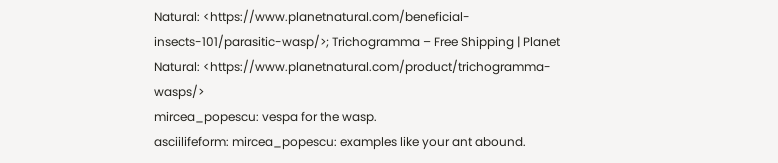Natural: <https://www.planetnatural.com/beneficial-insects-101/parasitic-wasp/>; Trichogramma – Free Shipping | Planet Natural: <https://www.planetnatural.com/product/trichogramma-wasps/>
mircea_popescu: vespa for the wasp.
asciilifeform: mircea_popescu: examples like your ant abound.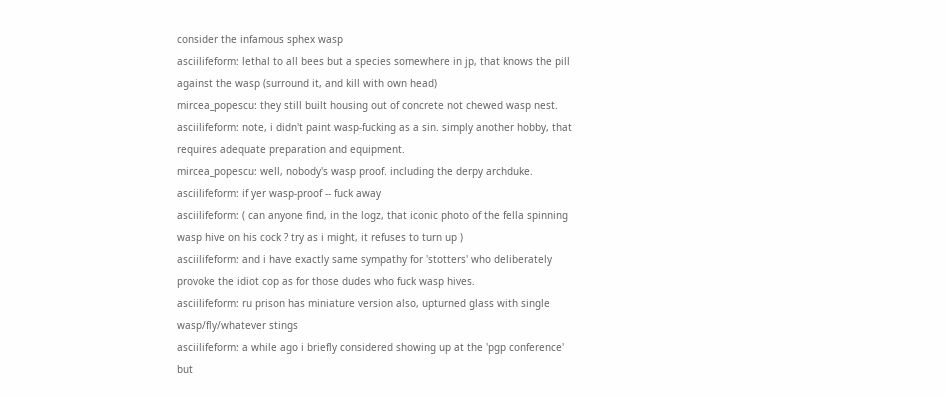consider the infamous sphex wasp
asciilifeform: lethal to all bees but a species somewhere in jp, that knows the pill against the wasp (surround it, and kill with own head)
mircea_popescu: they still built housing out of concrete not chewed wasp nest.
asciilifeform: note, i didn't paint wasp-fucking as a sin. simply another hobby, that requires adequate preparation and equipment.
mircea_popescu: well, nobody's wasp proof. including the derpy archduke.
asciilifeform: if yer wasp-proof -- fuck away
asciilifeform: ( can anyone find, in the logz, that iconic photo of the fella spinning wasp hive on his cock ? try as i might, it refuses to turn up )
asciilifeform: and i have exactly same sympathy for 'stotters' who deliberately provoke the idiot cop as for those dudes who fuck wasp hives.
asciilifeform: ru prison has miniature version also, upturned glass with single wasp/fly/whatever stings
asciilifeform: a while ago i briefly considered showing up at the 'pgp conference' but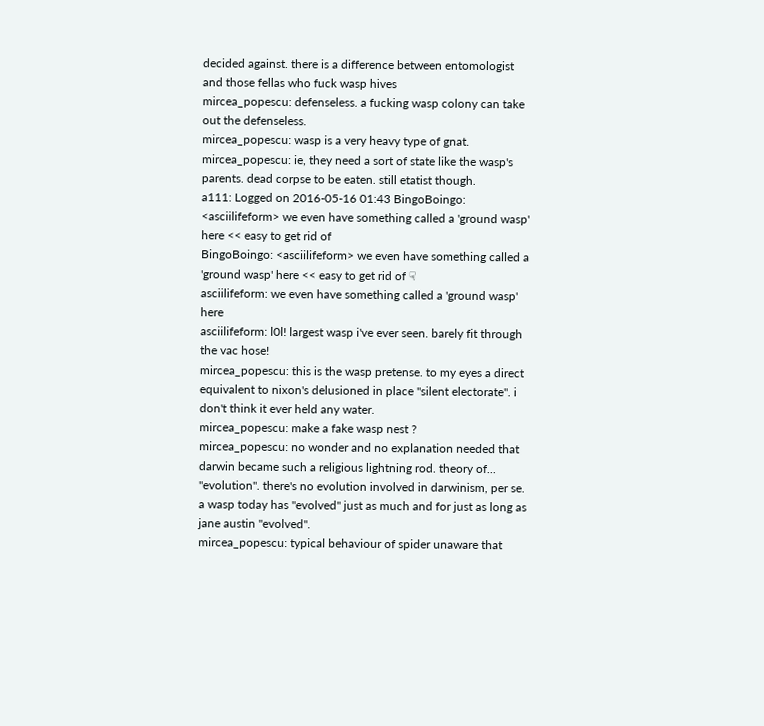decided against. there is a difference between entomologist and those fellas who fuck wasp hives
mircea_popescu: defenseless. a fucking wasp colony can take out the defenseless.
mircea_popescu: wasp is a very heavy type of gnat.
mircea_popescu: ie, they need a sort of state like the wasp's parents. dead corpse to be eaten. still etatist though.
a111: Logged on 2016-05-16 01:43 BingoBoingo: <asciilifeform> we even have something called a 'ground wasp' here << easy to get rid of
BingoBoingo: <asciilifeform> we even have something called a 'ground wasp' here << easy to get rid of ☟
asciilifeform: we even have something called a 'ground wasp' here
asciilifeform: l0l! largest wasp i've ever seen. barely fit through the vac hose!
mircea_popescu: this is the wasp pretense. to my eyes a direct equivalent to nixon's delusioned in place "silent electorate". i don't think it ever held any water.
mircea_popescu: make a fake wasp nest ?
mircea_popescu: no wonder and no explanation needed that darwin became such a religious lightning rod. theory of... "evolution". there's no evolution involved in darwinism, per se. a wasp today has "evolved" just as much and for just as long as jane austin "evolved".
mircea_popescu: typical behaviour of spider unaware that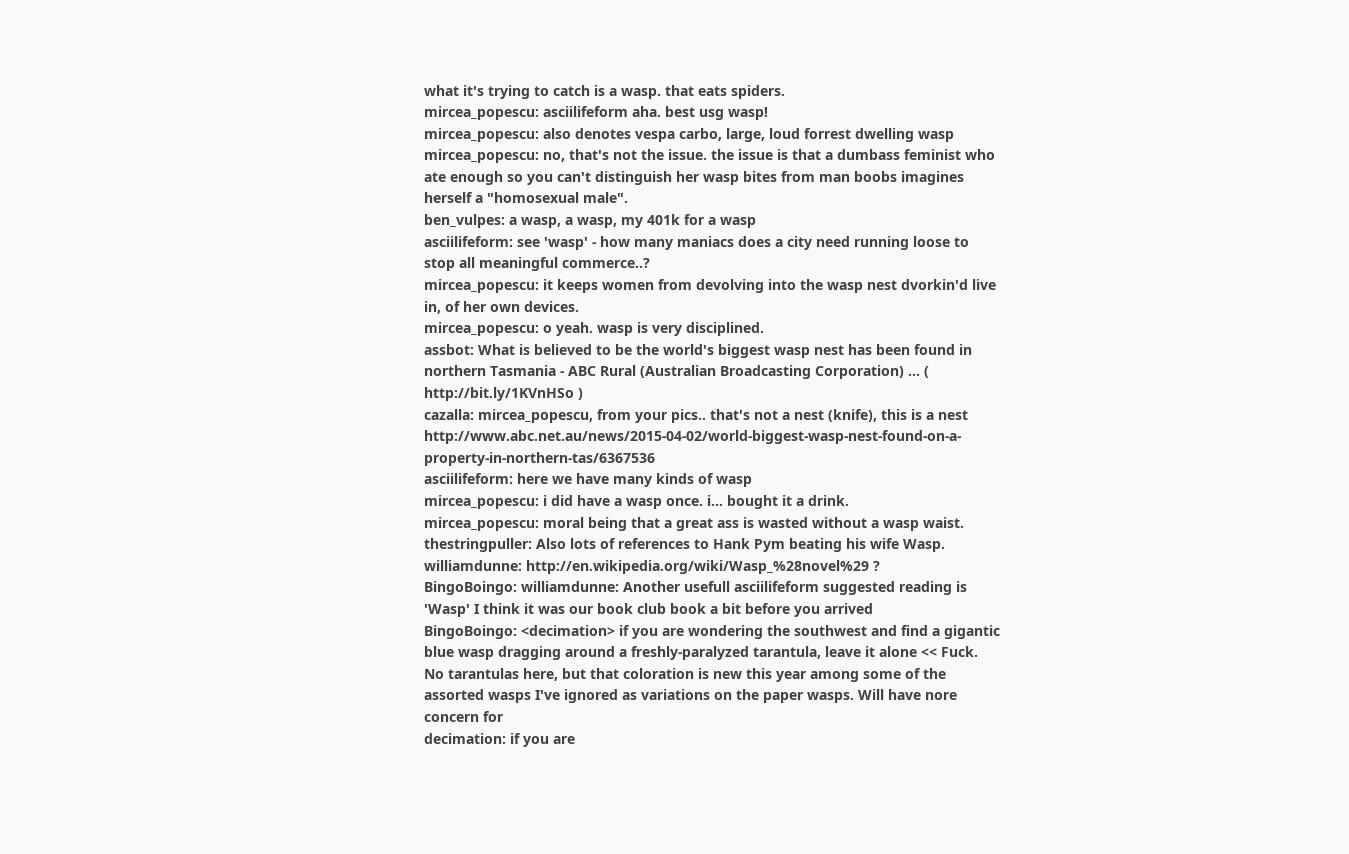what it's trying to catch is a wasp. that eats spiders.
mircea_popescu: asciilifeform aha. best usg wasp!
mircea_popescu: also denotes vespa carbo, large, loud forrest dwelling wasp
mircea_popescu: no, that's not the issue. the issue is that a dumbass feminist who ate enough so you can't distinguish her wasp bites from man boobs imagines herself a "homosexual male".
ben_vulpes: a wasp, a wasp, my 401k for a wasp
asciilifeform: see 'wasp' - how many maniacs does a city need running loose to stop all meaningful commerce..?
mircea_popescu: it keeps women from devolving into the wasp nest dvorkin'd live in, of her own devices.
mircea_popescu: o yeah. wasp is very disciplined.
assbot: What is believed to be the world's biggest wasp nest has been found in northern Tasmania - ABC Rural (Australian Broadcasting Corporation) ... ( http://bit.ly/1KVnHSo )
cazalla: mircea_popescu, from your pics.. that's not a nest (knife), this is a nest http://www.abc.net.au/news/2015-04-02/world-biggest-wasp-nest-found-on-a-property-in-northern-tas/6367536
asciilifeform: here we have many kinds of wasp
mircea_popescu: i did have a wasp once. i... bought it a drink.
mircea_popescu: moral being that a great ass is wasted without a wasp waist.
thestringpuller: Also lots of references to Hank Pym beating his wife Wasp.
williamdunne: http://en.wikipedia.org/wiki/Wasp_%28novel%29 ?
BingoBoingo: williamdunne: Another usefull asciilifeform suggested reading is 'Wasp' I think it was our book club book a bit before you arrived
BingoBoingo: <decimation> if you are wondering the southwest and find a gigantic blue wasp dragging around a freshly-paralyzed tarantula, leave it alone << Fuck. No tarantulas here, but that coloration is new this year among some of the assorted wasps I've ignored as variations on the paper wasps. Will have nore concern for
decimation: if you are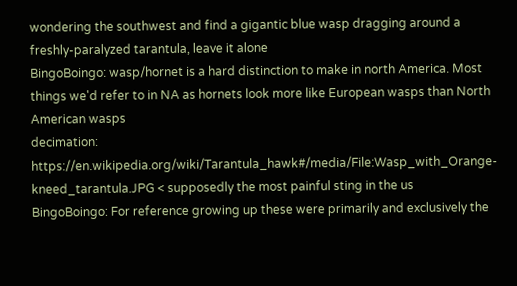wondering the southwest and find a gigantic blue wasp dragging around a freshly-paralyzed tarantula, leave it alone
BingoBoingo: wasp/hornet is a hard distinction to make in north America. Most things we'd refer to in NA as hornets look more like European wasps than North American wasps
decimation: https://en.wikipedia.org/wiki/Tarantula_hawk#/media/File:Wasp_with_Orange-kneed_tarantula.JPG < supposedly the most painful sting in the us
BingoBoingo: For reference growing up these were primarily and exclusively the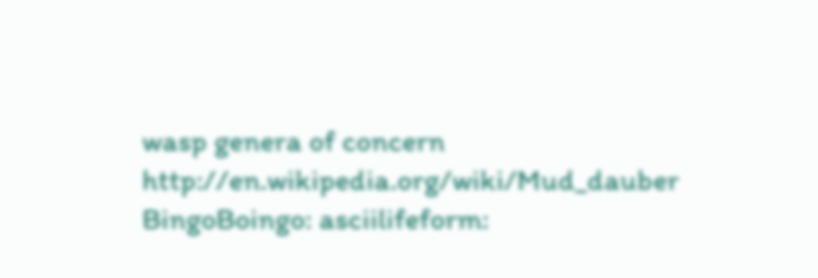wasp genera of concern http://en.wikipedia.org/wiki/Mud_dauber
BingoBoingo: asciilifeform: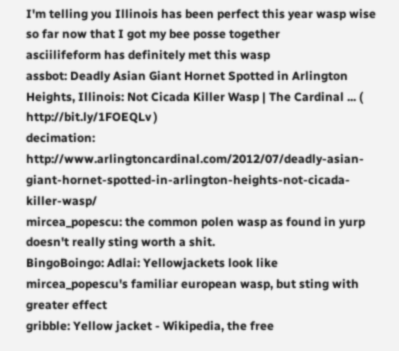I'm telling you Illinois has been perfect this year wasp wise so far now that I got my bee posse together
asciilifeform has definitely met this wasp
assbot: Deadly Asian Giant Hornet Spotted in Arlington Heights, Illinois: Not Cicada Killer Wasp | The Cardinal ... ( http://bit.ly/1FOEQLv )
decimation: http://www.arlingtoncardinal.com/2012/07/deadly-asian-giant-hornet-spotted-in-arlington-heights-not-cicada-killer-wasp/
mircea_popescu: the common polen wasp as found in yurp doesn't really sting worth a shit.
BingoBoingo: Adlai: Yellowjackets look like mircea_popescu's familiar european wasp, but sting with greater effect
gribble: Yellow jacket - Wikipedia, the free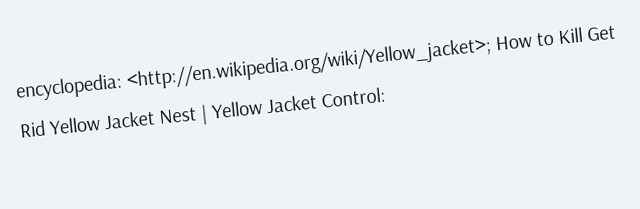encyclopedia: <http://en.wikipedia.org/wiki/Yellow_jacket>; How to Kill Get Rid Yellow Jacket Nest | Yellow Jacket Control: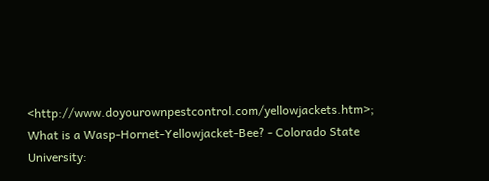<http://www.doyourownpestcontrol.com/yellowjackets.htm>; What is a Wasp-Hornet-Yellowjacket-Bee? - Colorado State University: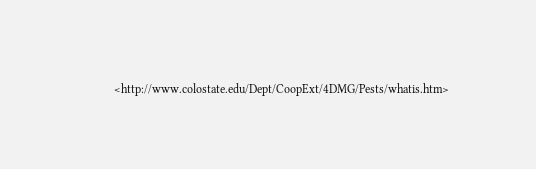<http://www.colostate.edu/Dept/CoopExt/4DMG/Pests/whatis.htm>